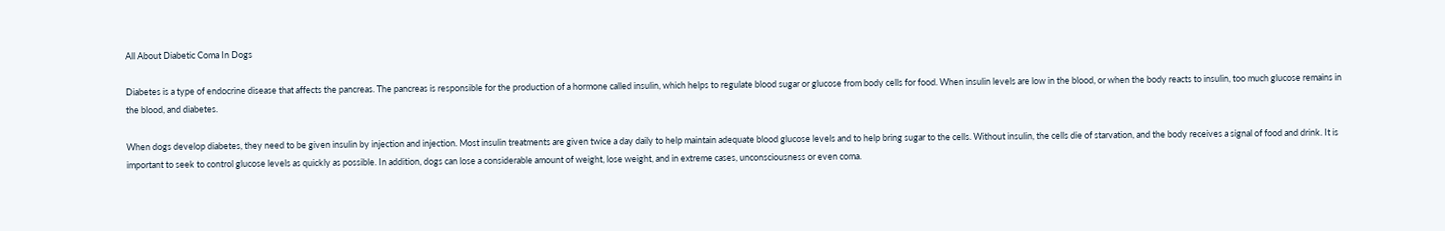All About Diabetic Coma In Dogs

Diabetes is a type of endocrine disease that affects the pancreas. The pancreas is responsible for the production of a hormone called insulin, which helps to regulate blood sugar or glucose from body cells for food. When insulin levels are low in the blood, or when the body reacts to insulin, too much glucose remains in the blood, and diabetes.

When dogs develop diabetes, they need to be given insulin by injection and injection. Most insulin treatments are given twice a day daily to help maintain adequate blood glucose levels and to help bring sugar to the cells. Without insulin, the cells die of starvation, and the body receives a signal of food and drink. It is important to seek to control glucose levels as quickly as possible. In addition, dogs can lose a considerable amount of weight, lose weight, and in extreme cases, unconsciousness or even coma.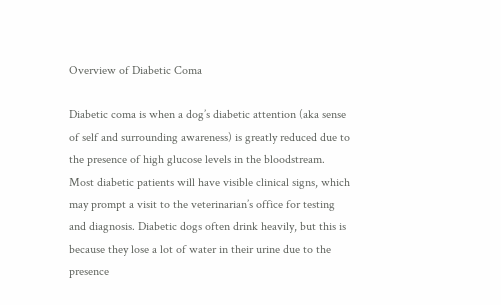Overview of Diabetic Coma

Diabetic coma is when a dog’s diabetic attention (aka sense of self and surrounding awareness) is greatly reduced due to the presence of high glucose levels in the bloodstream. Most diabetic patients will have visible clinical signs, which may prompt a visit to the veterinarian’s office for testing and diagnosis. Diabetic dogs often drink heavily, but this is because they lose a lot of water in their urine due to the presence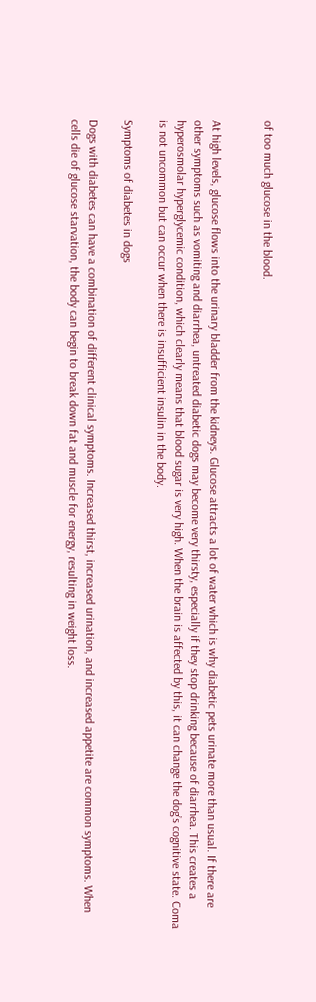of too much glucose in the blood.


At high levels, glucose flows into the urinary bladder from the kidneys. Glucose attracts a lot of water which is why diabetic pets urinate more than usual. If there are other symptoms such as vomiting and diarrhea, untreated diabetic dogs may become very thirsty, especially if they stop drinking because of diarrhea. This creates a hyperosmolar hyperglycemic condition, which clearly means that blood sugar is very high. When the brain is affected by this, it can change the dog’s cognitive state. Coma is not uncommon but can occur when there is insufficient insulin in the body.

Symptoms of diabetes in dogs

Dogs with diabetes can have a combination of different clinical symptoms. Increased thirst, increased urination, and increased appetite are common symptoms. When cells die of glucose starvation, the body can begin to break down fat and muscle for energy, resulting in weight loss.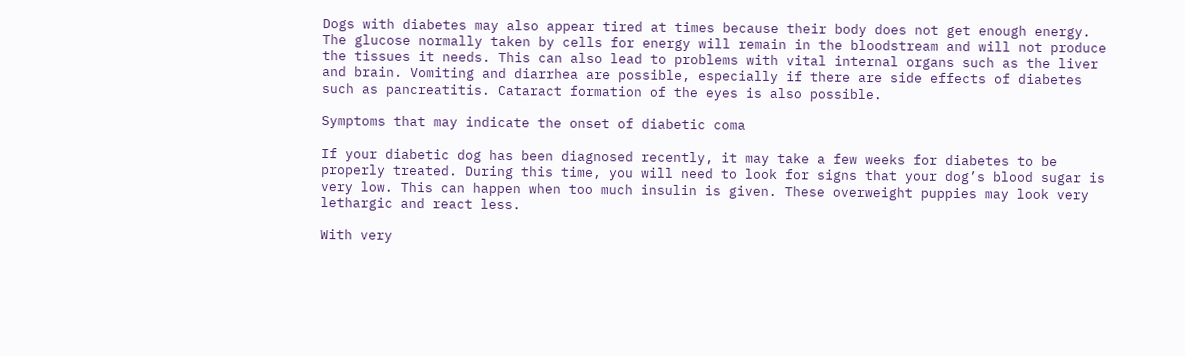Dogs with diabetes may also appear tired at times because their body does not get enough energy. The glucose normally taken by cells for energy will remain in the bloodstream and will not produce the tissues it needs. This can also lead to problems with vital internal organs such as the liver and brain. Vomiting and diarrhea are possible, especially if there are side effects of diabetes such as pancreatitis. Cataract formation of the eyes is also possible.

Symptoms that may indicate the onset of diabetic coma

If your diabetic dog has been diagnosed recently, it may take a few weeks for diabetes to be properly treated. During this time, you will need to look for signs that your dog’s blood sugar is very low. This can happen when too much insulin is given. These overweight puppies may look very lethargic and react less.

With very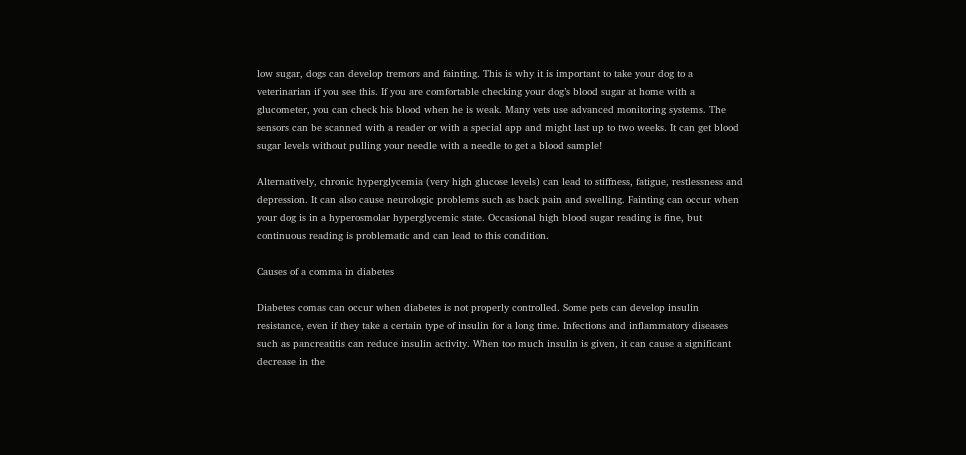low sugar, dogs can develop tremors and fainting. This is why it is important to take your dog to a veterinarian if you see this. If you are comfortable checking your dog’s blood sugar at home with a glucometer, you can check his blood when he is weak. Many vets use advanced monitoring systems. The sensors can be scanned with a reader or with a special app and might last up to two weeks. It can get blood sugar levels without pulling your needle with a needle to get a blood sample!

Alternatively, chronic hyperglycemia (very high glucose levels) can lead to stiffness, fatigue, restlessness and depression. It can also cause neurologic problems such as back pain and swelling. Fainting can occur when your dog is in a hyperosmolar hyperglycemic state. Occasional high blood sugar reading is fine, but continuous reading is problematic and can lead to this condition.

Causes of a comma in diabetes

Diabetes comas can occur when diabetes is not properly controlled. Some pets can develop insulin resistance, even if they take a certain type of insulin for a long time. Infections and inflammatory diseases such as pancreatitis can reduce insulin activity. When too much insulin is given, it can cause a significant decrease in the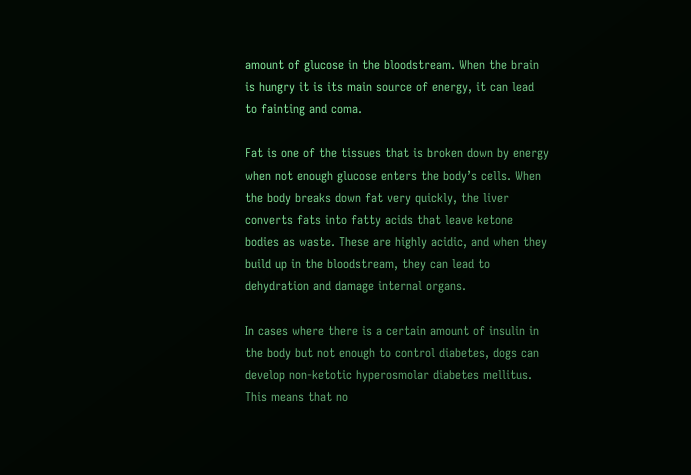amount of glucose in the bloodstream. When the brain is hungry it is its main source of energy, it can lead to fainting and coma.

Fat is one of the tissues that is broken down by energy when not enough glucose enters the body’s cells. When the body breaks down fat very quickly, the liver converts fats into fatty acids that leave ketone bodies as waste. These are highly acidic, and when they build up in the bloodstream, they can lead to dehydration and damage internal organs.

In cases where there is a certain amount of insulin in the body but not enough to control diabetes, dogs can develop non-ketotic hyperosmolar diabetes mellitus. This means that no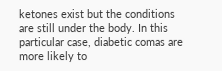ketones exist but the conditions are still under the body. In this particular case, diabetic comas are more likely to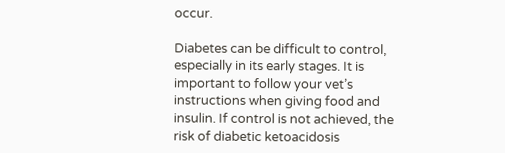occur.

Diabetes can be difficult to control, especially in its early stages. It is important to follow your vet’s instructions when giving food and insulin. If control is not achieved, the risk of diabetic ketoacidosis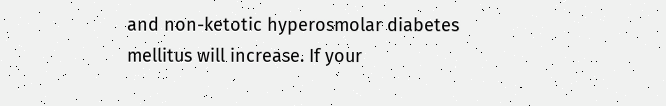and non-ketotic hyperosmolar diabetes mellitus will increase. If your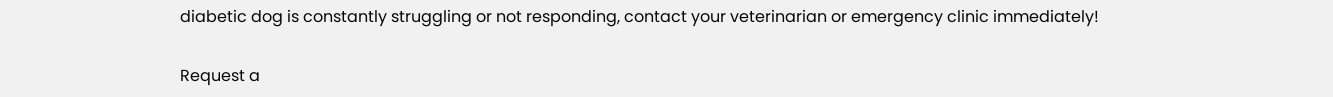diabetic dog is constantly struggling or not responding, contact your veterinarian or emergency clinic immediately!

Request a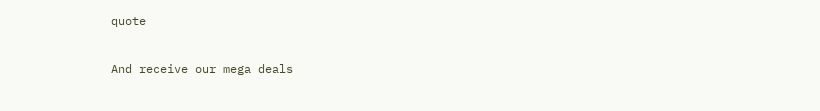quote

And receive our mega deals